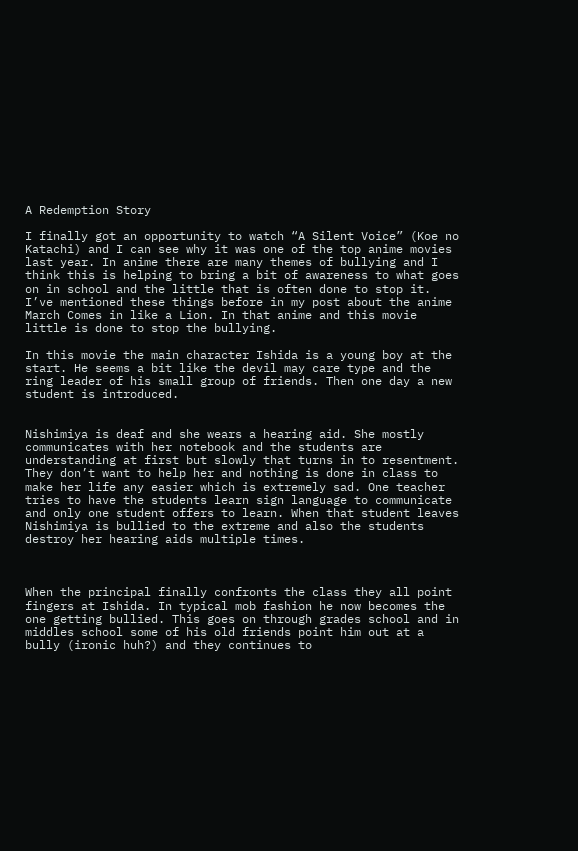A Redemption Story

I finally got an opportunity to watch “A Silent Voice” (Koe no Katachi) and I can see why it was one of the top anime movies last year. In anime there are many themes of bullying and I think this is helping to bring a bit of awareness to what goes on in school and the little that is often done to stop it. I’ve mentioned these things before in my post about the anime March Comes in like a Lion. In that anime and this movie little is done to stop the bullying.

In this movie the main character Ishida is a young boy at the start. He seems a bit like the devil may care type and the ring leader of his small group of friends. Then one day a new student is introduced.


Nishimiya is deaf and she wears a hearing aid. She mostly communicates with her notebook and the students are understanding at first but slowly that turns in to resentment. They don’t want to help her and nothing is done in class to make her life any easier which is extremely sad. One teacher tries to have the students learn sign language to communicate and only one student offers to learn. When that student leaves Nishimiya is bullied to the extreme and also the students destroy her hearing aids multiple times.



When the principal finally confronts the class they all point fingers at Ishida. In typical mob fashion he now becomes the one getting bullied. This goes on through grades school and in middles school some of his old friends point him out at a bully (ironic huh?) and they continues to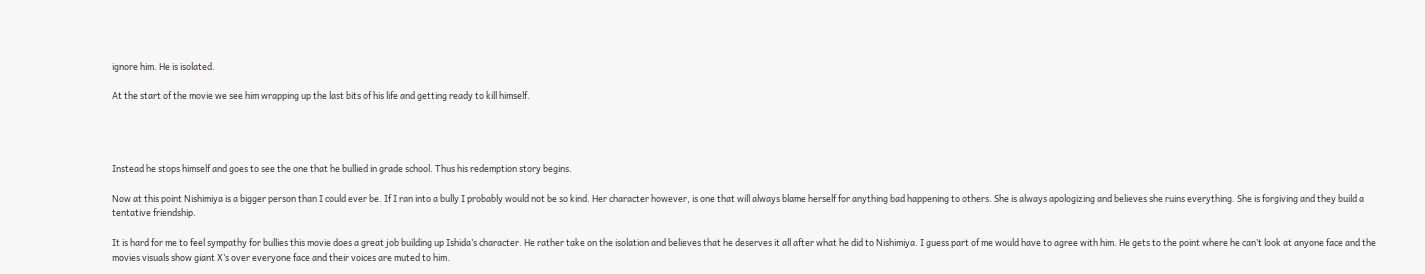ignore him. He is isolated.

At the start of the movie we see him wrapping up the last bits of his life and getting ready to kill himself.




Instead he stops himself and goes to see the one that he bullied in grade school. Thus his redemption story begins.

Now at this point Nishimiya is a bigger person than I could ever be. If I ran into a bully I probably would not be so kind. Her character however, is one that will always blame herself for anything bad happening to others. She is always apologizing and believes she ruins everything. She is forgiving and they build a tentative friendship.

It is hard for me to feel sympathy for bullies this movie does a great job building up Ishida’s character. He rather take on the isolation and believes that he deserves it all after what he did to Nishimiya. I guess part of me would have to agree with him. He gets to the point where he can’t look at anyone face and the movies visuals show giant X’s over everyone face and their voices are muted to him.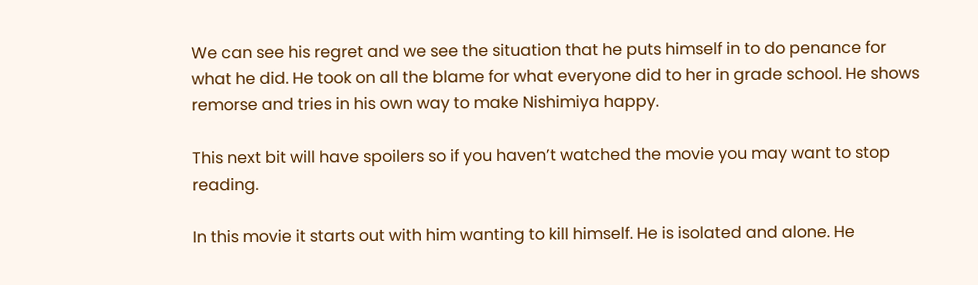We can see his regret and we see the situation that he puts himself in to do penance for what he did. He took on all the blame for what everyone did to her in grade school. He shows remorse and tries in his own way to make Nishimiya happy.

This next bit will have spoilers so if you haven’t watched the movie you may want to stop reading.

In this movie it starts out with him wanting to kill himself. He is isolated and alone. He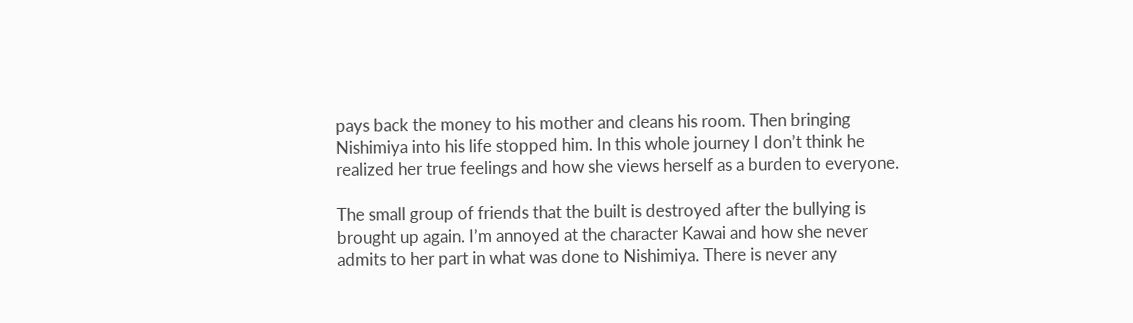pays back the money to his mother and cleans his room. Then bringing Nishimiya into his life stopped him. In this whole journey I don’t think he realized her true feelings and how she views herself as a burden to everyone.

The small group of friends that the built is destroyed after the bullying is brought up again. I’m annoyed at the character Kawai and how she never admits to her part in what was done to Nishimiya. There is never any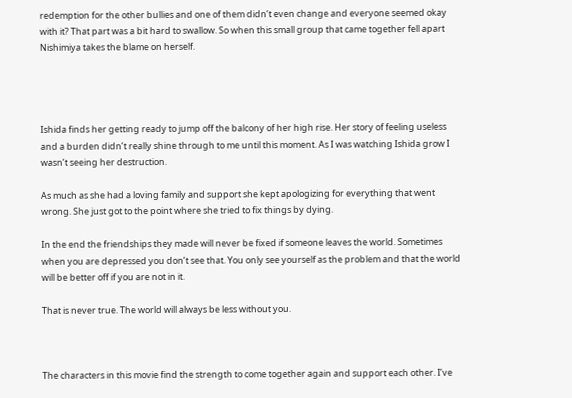redemption for the other bullies and one of them didn’t even change and everyone seemed okay with it? That part was a bit hard to swallow. So when this small group that came together fell apart Nishimiya takes the blame on herself.




Ishida finds her getting ready to jump off the balcony of her high rise. Her story of feeling useless and a burden didn’t really shine through to me until this moment. As I was watching Ishida grow I wasn’t seeing her destruction.

As much as she had a loving family and support she kept apologizing for everything that went wrong. She just got to the point where she tried to fix things by dying.

In the end the friendships they made will never be fixed if someone leaves the world. Sometimes when you are depressed you don’t see that. You only see yourself as the problem and that the world will be better off if you are not in it.

That is never true. The world will always be less without you.



The characters in this movie find the strength to come together again and support each other. I’ve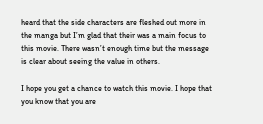heard that the side characters are fleshed out more in the manga but I’m glad that their was a main focus to this movie. There wasn’t enough time but the message is clear about seeing the value in others.

I hope you get a chance to watch this movie. I hope that you know that you are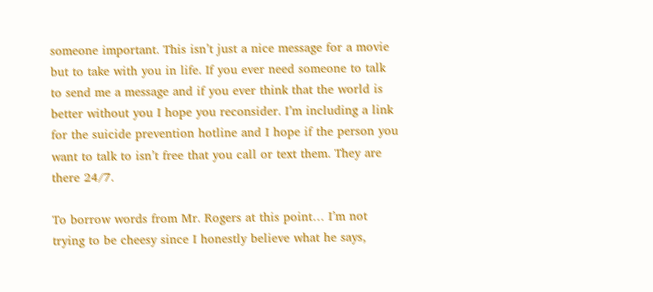someone important. This isn’t just a nice message for a movie but to take with you in life. If you ever need someone to talk to send me a message and if you ever think that the world is better without you I hope you reconsider. I’m including a link for the suicide prevention hotline and I hope if the person you want to talk to isn’t free that you call or text them. They are there 24/7.

To borrow words from Mr. Rogers at this point… I’m not trying to be cheesy since I honestly believe what he says,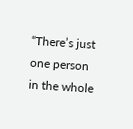“There’s just one person in the whole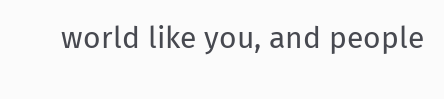world like you, and people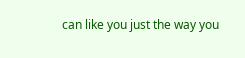can like you just the way you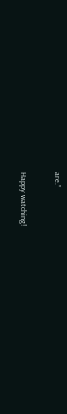are.”

Happy watching!